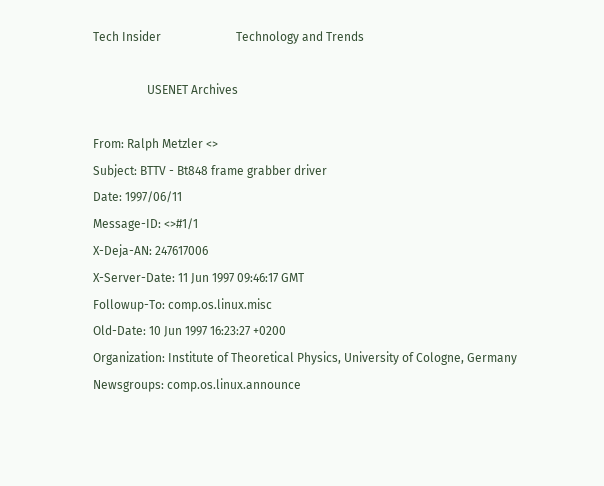Tech Insider                         Technology and Trends

                  USENET Archives

From: Ralph Metzler <>
Subject: BTTV - Bt848 frame grabber driver
Date: 1997/06/11
Message-ID: <>#1/1
X-Deja-AN: 247617006
X-Server-Date: 11 Jun 1997 09:46:17 GMT
Followup-To: comp.os.linux.misc
Old-Date: 10 Jun 1997 16:23:27 +0200
Organization: Institute of Theoretical Physics, University of Cologne, Germany
Newsgroups: comp.os.linux.announce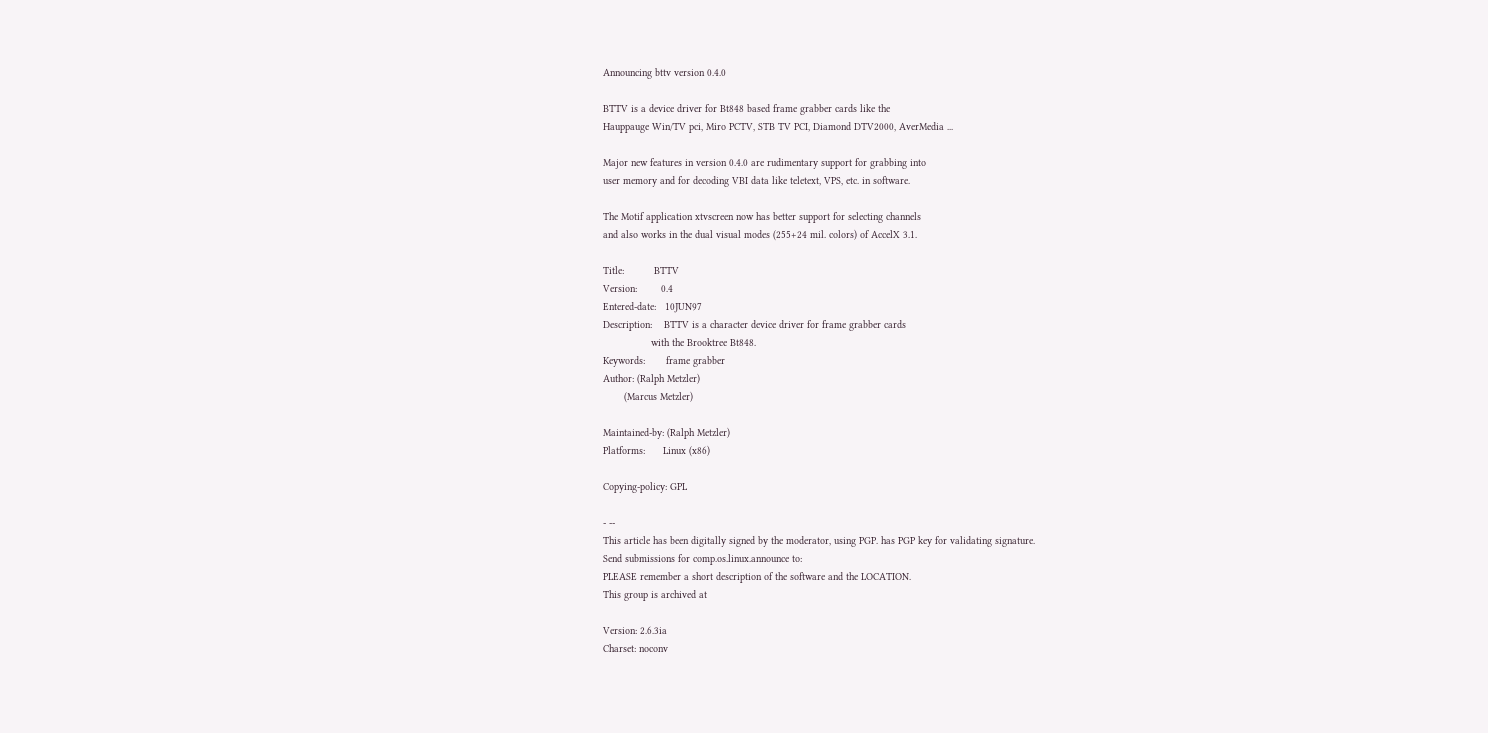Announcing bttv version 0.4.0

BTTV is a device driver for Bt848 based frame grabber cards like the
Hauppauge Win/TV pci, Miro PCTV, STB TV PCI, Diamond DTV2000, AverMedia ...

Major new features in version 0.4.0 are rudimentary support for grabbing into
user memory and for decoding VBI data like teletext, VPS, etc. in software.

The Motif application xtvscreen now has better support for selecting channels
and also works in the dual visual modes (255+24 mil. colors) of AccelX 3.1.

Title:          BTTV
Version:        0.4
Entered-date:   10JUN97
Description:    BTTV is a character device driver for frame grabber cards
                with the Brooktree Bt848.
Keywords:       frame grabber
Author: (Ralph Metzler)
       (Marcus Metzler)

Maintained-by: (Ralph Metzler)
Platforms:      Linux (x86)

Copying-policy: GPL

- --
This article has been digitally signed by the moderator, using PGP. has PGP key for validating signature.
Send submissions for comp.os.linux.announce to:
PLEASE remember a short description of the software and the LOCATION.
This group is archived at

Version: 2.6.3ia
Charset: noconv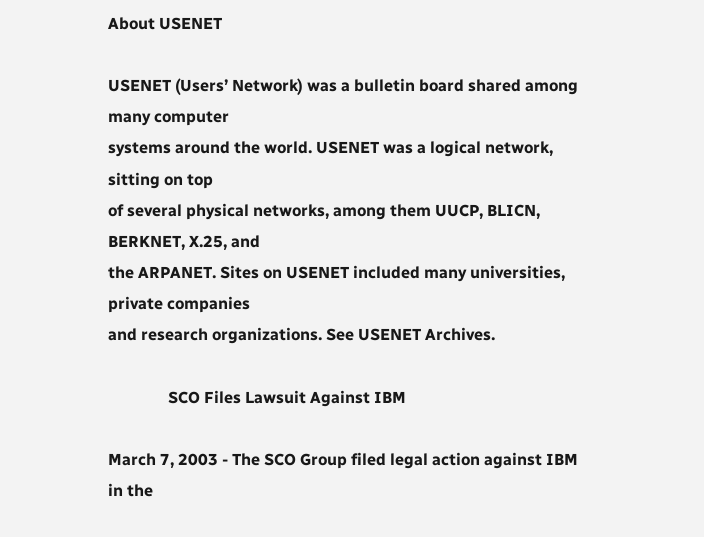About USENET

USENET (Users’ Network) was a bulletin board shared among many computer
systems around the world. USENET was a logical network, sitting on top
of several physical networks, among them UUCP, BLICN, BERKNET, X.25, and
the ARPANET. Sites on USENET included many universities, private companies
and research organizations. See USENET Archives.

               SCO Files Lawsuit Against IBM

March 7, 2003 - The SCO Group filed legal action against IBM in the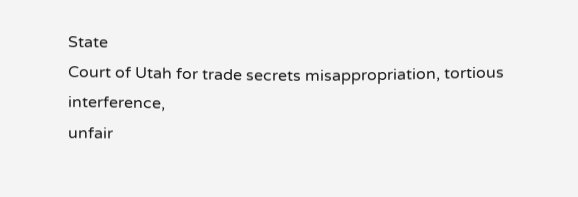State
Court of Utah for trade secrets misappropriation, tortious interference,
unfair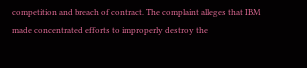competition and breach of contract. The complaint alleges that IBM
made concentrated efforts to improperly destroy the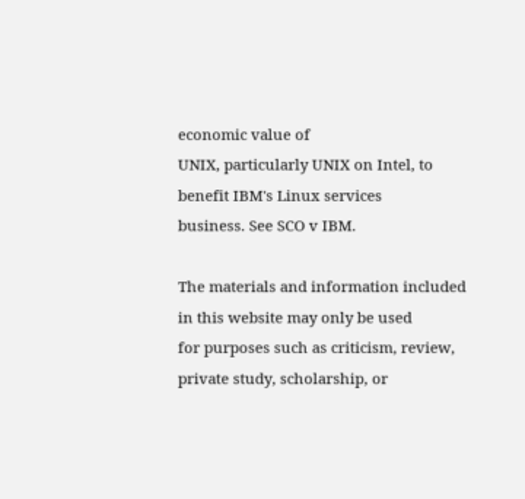economic value of
UNIX, particularly UNIX on Intel, to benefit IBM's Linux services
business. See SCO v IBM.

The materials and information included in this website may only be used
for purposes such as criticism, review, private study, scholarship, or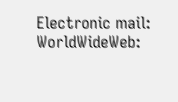Electronic mail:                   WorldWideWeb: